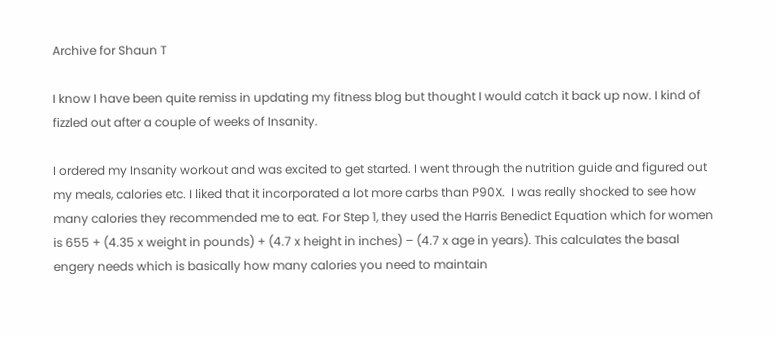Archive for Shaun T

I know I have been quite remiss in updating my fitness blog but thought I would catch it back up now. I kind of fizzled out after a couple of weeks of Insanity.

I ordered my Insanity workout and was excited to get started. I went through the nutrition guide and figured out my meals, calories etc. I liked that it incorporated a lot more carbs than P90X.  I was really shocked to see how many calories they recommended me to eat. For Step 1, they used the Harris Benedict Equation which for women is 655 + (4.35 x weight in pounds) + (4.7 x height in inches) – (4.7 x age in years). This calculates the basal engery needs which is basically how many calories you need to maintain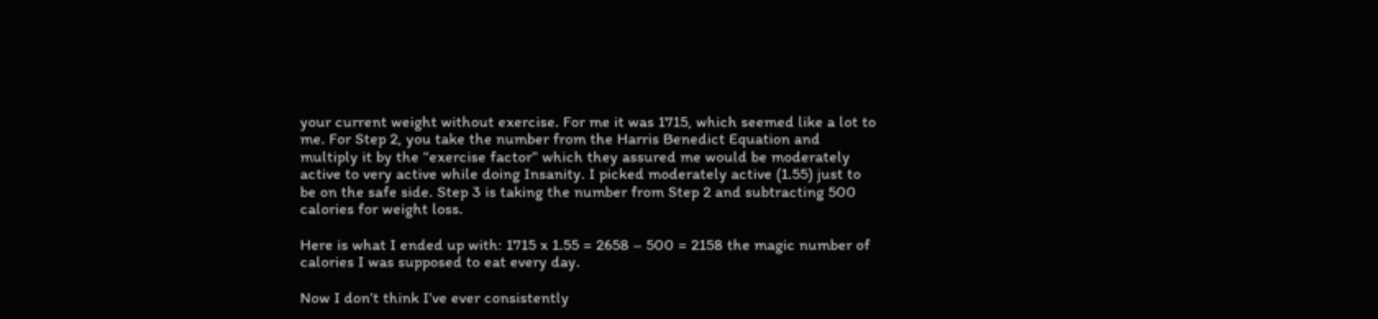your current weight without exercise. For me it was 1715, which seemed like a lot to me. For Step 2, you take the number from the Harris Benedict Equation and multiply it by the “exercise factor” which they assured me would be moderately active to very active while doing Insanity. I picked moderately active (1.55) just to be on the safe side. Step 3 is taking the number from Step 2 and subtracting 500 calories for weight loss.

Here is what I ended up with: 1715 x 1.55 = 2658 – 500 = 2158 the magic number of calories I was supposed to eat every day.

Now I don’t think I’ve ever consistently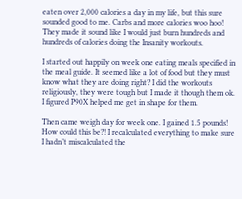eaten over 2,000 calories a day in my life, but this sure sounded good to me. Carbs and more calories woo hoo! They made it sound like I would just burn hundreds and hundreds of calories doing the Insanity workouts.

I started out happily on week one eating meals specified in the meal guide. It seemed like a lot of food but they must know what they are doing right? I did the workouts religiously, they were tough but I made it though them ok. I figured P90X helped me get in shape for them.

Then came weigh day for week one. I gained 1.5 pounds! How could this be?! I recalculated everything to make sure I hadn’t miscalculated the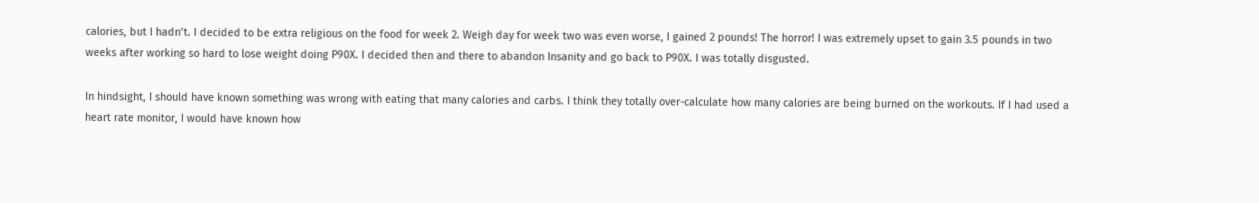calories, but I hadn’t. I decided to be extra religious on the food for week 2. Weigh day for week two was even worse, I gained 2 pounds! The horror! I was extremely upset to gain 3.5 pounds in two weeks after working so hard to lose weight doing P90X. I decided then and there to abandon Insanity and go back to P90X. I was totally disgusted.

In hindsight, I should have known something was wrong with eating that many calories and carbs. I think they totally over-calculate how many calories are being burned on the workouts. If I had used a heart rate monitor, I would have known how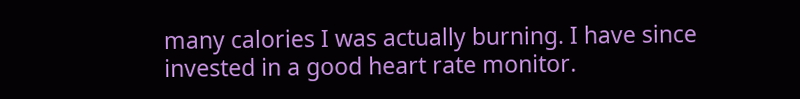many calories I was actually burning. I have since invested in a good heart rate monitor.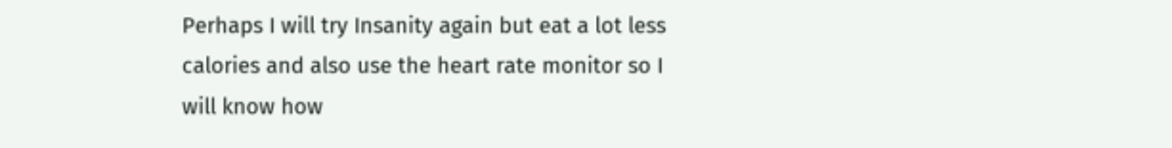Perhaps I will try Insanity again but eat a lot less calories and also use the heart rate monitor so I will know how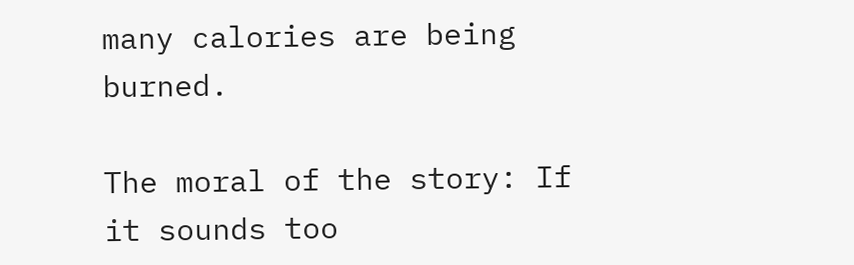many calories are being burned.

The moral of the story: If it sounds too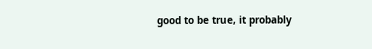good to be true, it probably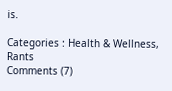is.

Categories : Health & Wellness, Rants
Comments (7)